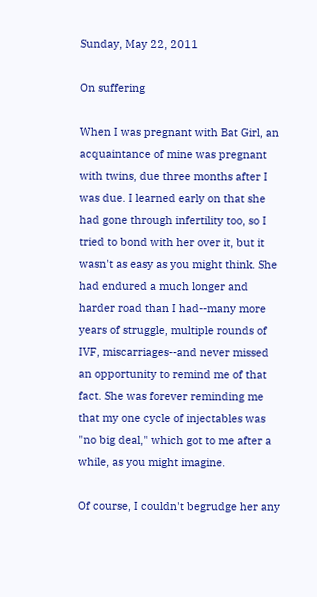Sunday, May 22, 2011

On suffering

When I was pregnant with Bat Girl, an acquaintance of mine was pregnant with twins, due three months after I was due. I learned early on that she had gone through infertility too, so I tried to bond with her over it, but it wasn't as easy as you might think. She had endured a much longer and harder road than I had--many more years of struggle, multiple rounds of IVF, miscarriages--and never missed an opportunity to remind me of that fact. She was forever reminding me that my one cycle of injectables was "no big deal," which got to me after a while, as you might imagine.

Of course, I couldn't begrudge her any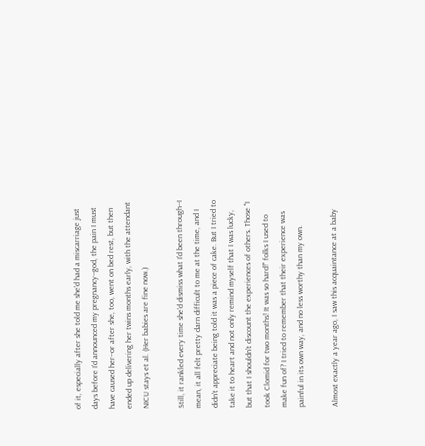of it, especially after she told me she'd had a miscarriage just days before I'd announced my pregnancy--god, the pain I must have caused her--or after she, too, went on bed rest, but then ended up delivering her twins months early, with the attendant NICU stays et al. (Her babies are fine now.)

Still, it rankled every time she'd dismiss what I'd been through--I mean, it all felt pretty darn difficult to me at the time, and I didn't appreciate being told it was a piece of cake. But I tried to take it to heart and not only remind myself that I was lucky, but that I shouldn't discount the experiences of others. Those "I took Clomid for two months! It was so hard!" folks I used to make fun of? I tried to remember that their experience was painful in its own way, and no less worthy than my own.

Almost exactly a year ago, I saw this acquaintance at a baby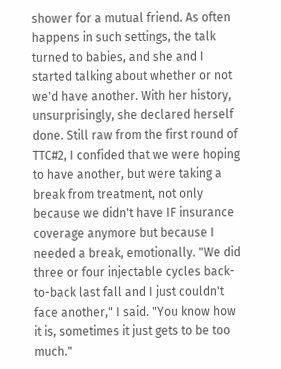shower for a mutual friend. As often happens in such settings, the talk turned to babies, and she and I started talking about whether or not we'd have another. With her history, unsurprisingly, she declared herself done. Still raw from the first round of TTC#2, I confided that we were hoping to have another, but were taking a break from treatment, not only because we didn't have IF insurance coverage anymore but because I needed a break, emotionally. "We did three or four injectable cycles back-to-back last fall and I just couldn't face another," I said. "You know how it is, sometimes it just gets to be too much."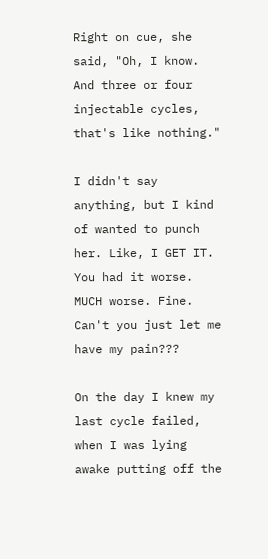Right on cue, she said, "Oh, I know. And three or four injectable cycles, that's like nothing."

I didn't say anything, but I kind of wanted to punch her. Like, I GET IT. You had it worse. MUCH worse. Fine. Can't you just let me have my pain???

On the day I knew my last cycle failed, when I was lying awake putting off the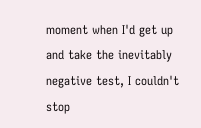moment when I'd get up and take the inevitably negative test, I couldn't stop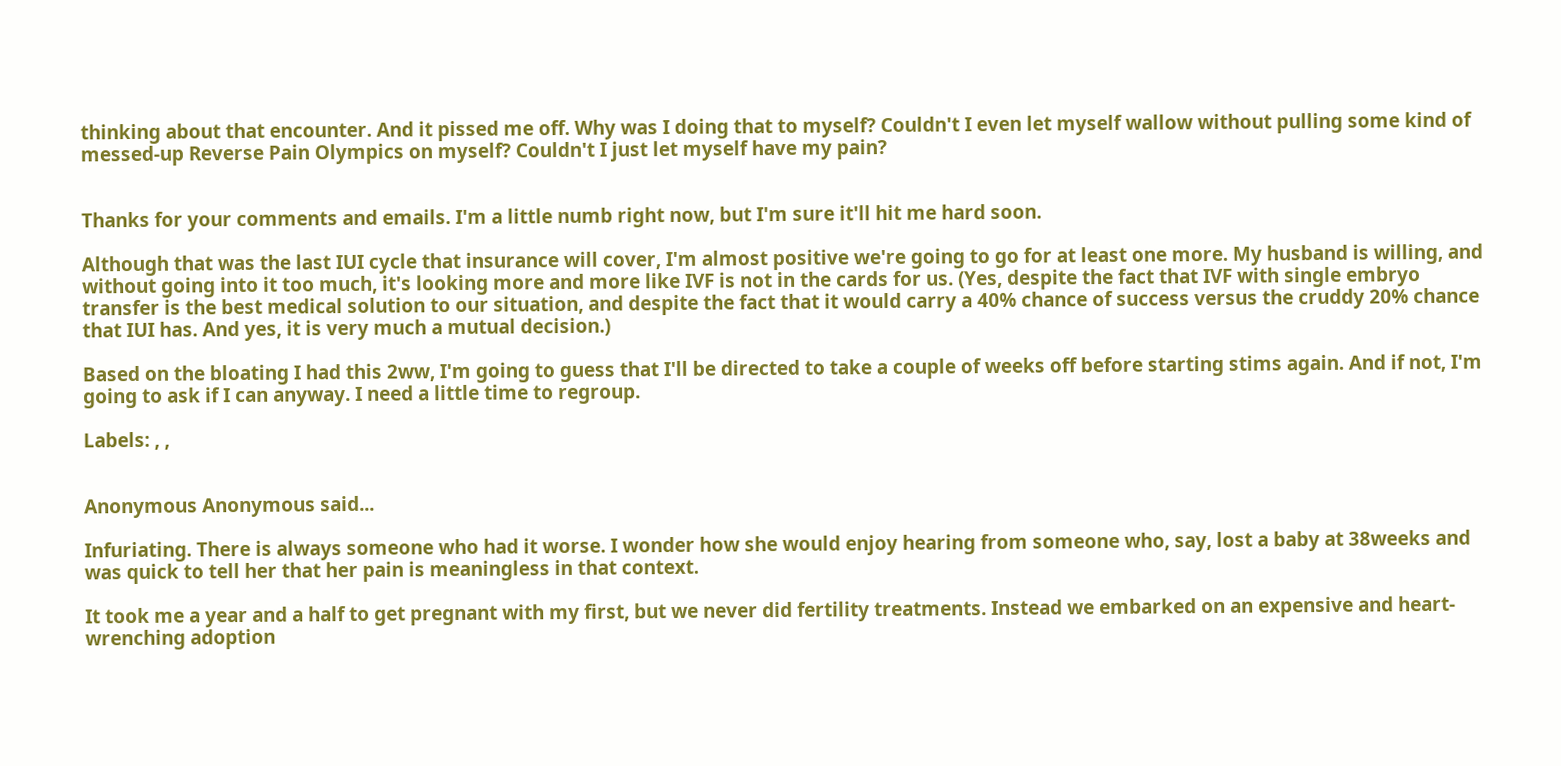thinking about that encounter. And it pissed me off. Why was I doing that to myself? Couldn't I even let myself wallow without pulling some kind of messed-up Reverse Pain Olympics on myself? Couldn't I just let myself have my pain?


Thanks for your comments and emails. I'm a little numb right now, but I'm sure it'll hit me hard soon.

Although that was the last IUI cycle that insurance will cover, I'm almost positive we're going to go for at least one more. My husband is willing, and without going into it too much, it's looking more and more like IVF is not in the cards for us. (Yes, despite the fact that IVF with single embryo transfer is the best medical solution to our situation, and despite the fact that it would carry a 40% chance of success versus the cruddy 20% chance that IUI has. And yes, it is very much a mutual decision.)

Based on the bloating I had this 2ww, I'm going to guess that I'll be directed to take a couple of weeks off before starting stims again. And if not, I'm going to ask if I can anyway. I need a little time to regroup.

Labels: , ,


Anonymous Anonymous said...

Infuriating. There is always someone who had it worse. I wonder how she would enjoy hearing from someone who, say, lost a baby at 38weeks and was quick to tell her that her pain is meaningless in that context.

It took me a year and a half to get pregnant with my first, but we never did fertility treatments. Instead we embarked on an expensive and heart-wrenching adoption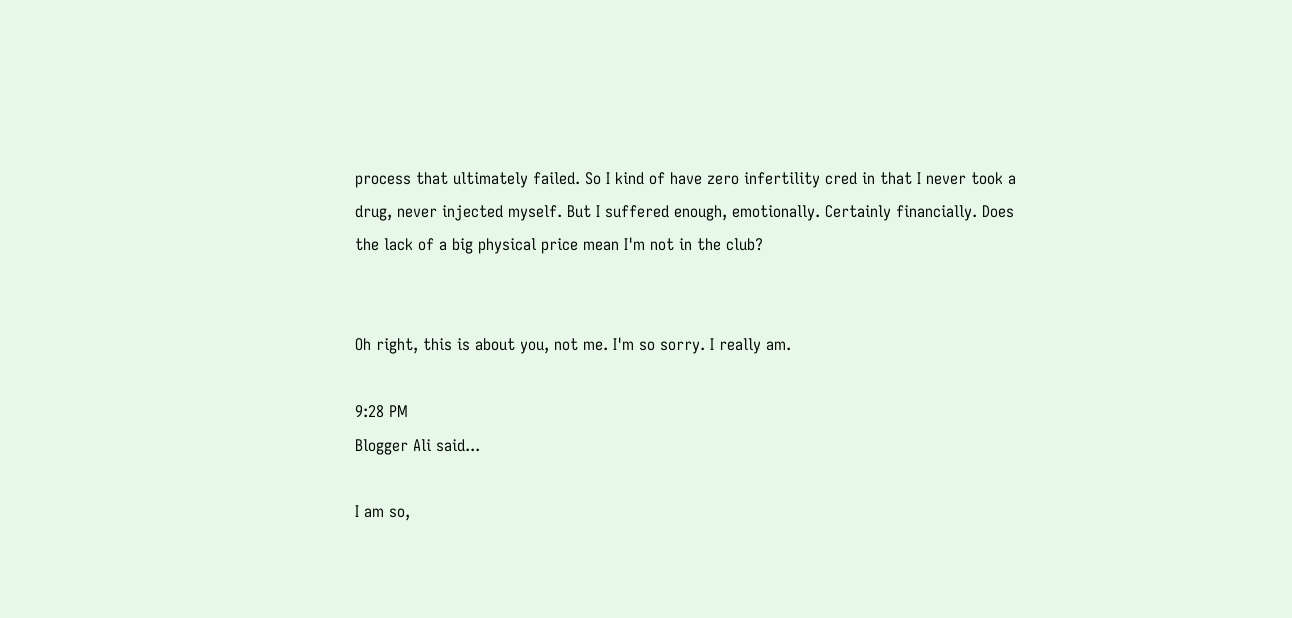process that ultimately failed. So I kind of have zero infertility cred in that I never took a drug, never injected myself. But I suffered enough, emotionally. Certainly financially. Does the lack of a big physical price mean I'm not in the club?


Oh right, this is about you, not me. I'm so sorry. I really am.

9:28 PM
Blogger Ali said...

I am so,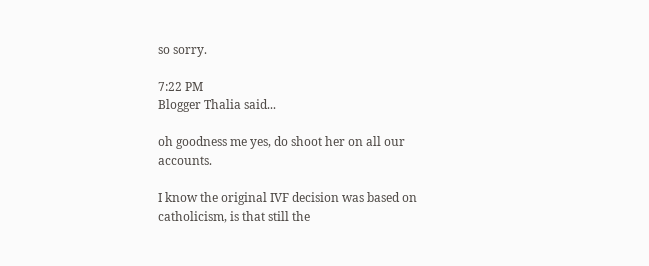so sorry.

7:22 PM
Blogger Thalia said...

oh goodness me yes, do shoot her on all our accounts.

I know the original IVF decision was based on catholicism, is that still the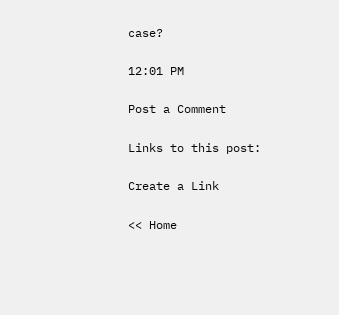case?

12:01 PM

Post a Comment

Links to this post:

Create a Link

<< Home